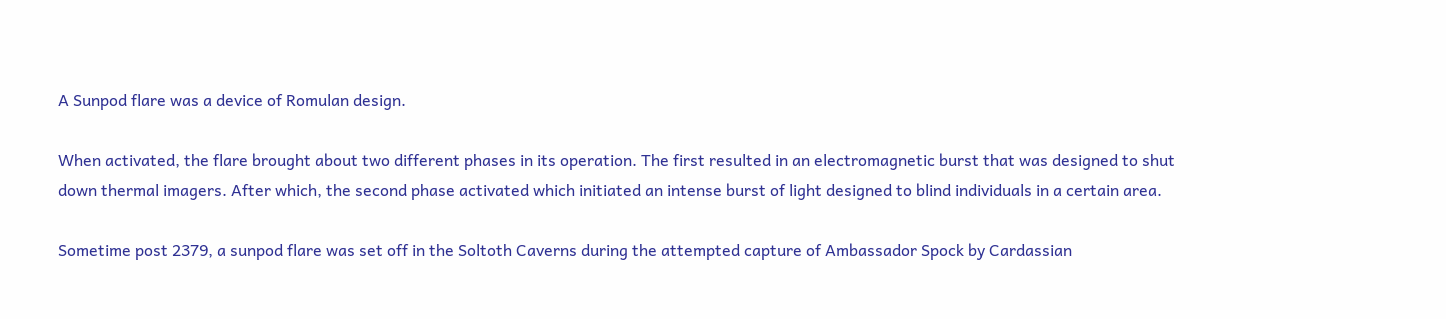A Sunpod flare was a device of Romulan design.

When activated, the flare brought about two different phases in its operation. The first resulted in an electromagnetic burst that was designed to shut down thermal imagers. After which, the second phase activated which initiated an intense burst of light designed to blind individuals in a certain area.

Sometime post 2379, a sunpod flare was set off in the Soltoth Caverns during the attempted capture of Ambassador Spock by Cardassian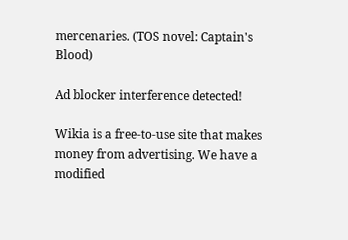mercenaries. (TOS novel: Captain's Blood)

Ad blocker interference detected!

Wikia is a free-to-use site that makes money from advertising. We have a modified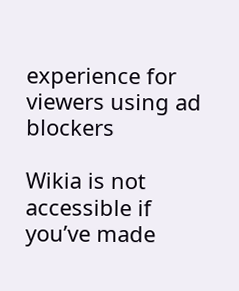experience for viewers using ad blockers

Wikia is not accessible if you’ve made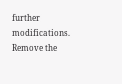further modifications. Remove the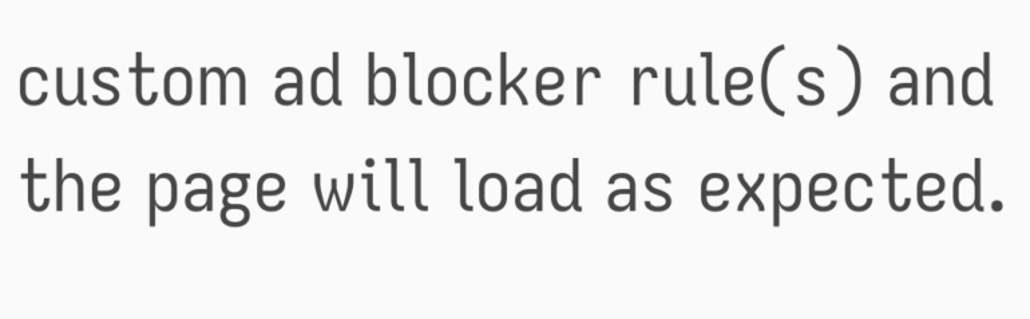custom ad blocker rule(s) and the page will load as expected.